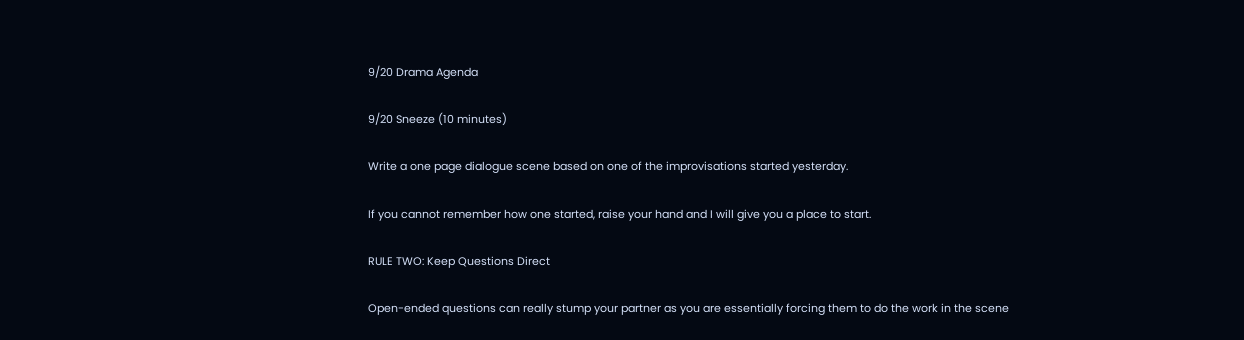9/20 Drama Agenda

9/20 Sneeze (10 minutes)

Write a one page dialogue scene based on one of the improvisations started yesterday.

If you cannot remember how one started, raise your hand and I will give you a place to start.

RULE TWO: Keep Questions Direct

Open-ended questions can really stump your partner as you are essentially forcing them to do the work in the scene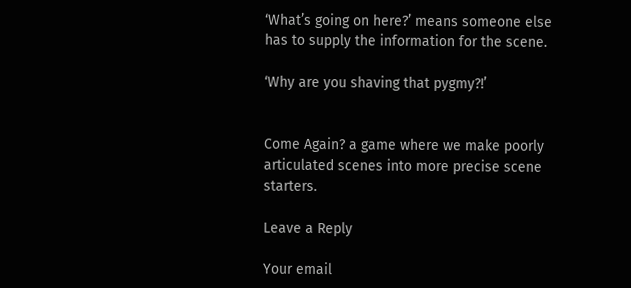‘What’s going on here?’ means someone else has to supply the information for the scene.

‘Why are you shaving that pygmy?!’


Come Again? a game where we make poorly articulated scenes into more precise scene starters.

Leave a Reply

Your email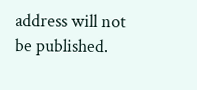address will not be published.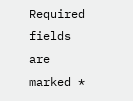Required fields are marked *